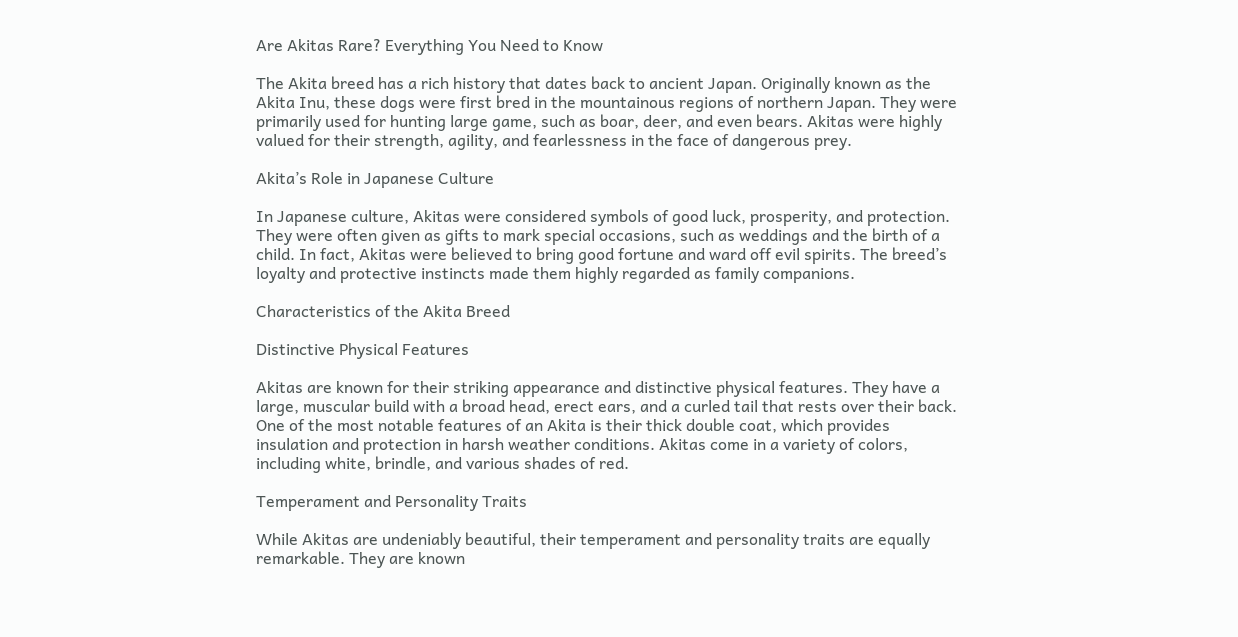Are Akitas Rare? Everything You Need to Know

The Akita breed has a rich history that dates back to ancient Japan. Originally known as the Akita Inu, these dogs were first bred in the mountainous regions of northern Japan. They were primarily used for hunting large game, such as boar, deer, and even bears. Akitas were highly valued for their strength, agility, and fearlessness in the face of dangerous prey.

Akita’s Role in Japanese Culture

In Japanese culture, Akitas were considered symbols of good luck, prosperity, and protection. They were often given as gifts to mark special occasions, such as weddings and the birth of a child. In fact, Akitas were believed to bring good fortune and ward off evil spirits. The breed’s loyalty and protective instincts made them highly regarded as family companions.

Characteristics of the Akita Breed

Distinctive Physical Features

Akitas are known for their striking appearance and distinctive physical features. They have a large, muscular build with a broad head, erect ears, and a curled tail that rests over their back. One of the most notable features of an Akita is their thick double coat, which provides insulation and protection in harsh weather conditions. Akitas come in a variety of colors, including white, brindle, and various shades of red.

Temperament and Personality Traits

While Akitas are undeniably beautiful, their temperament and personality traits are equally remarkable. They are known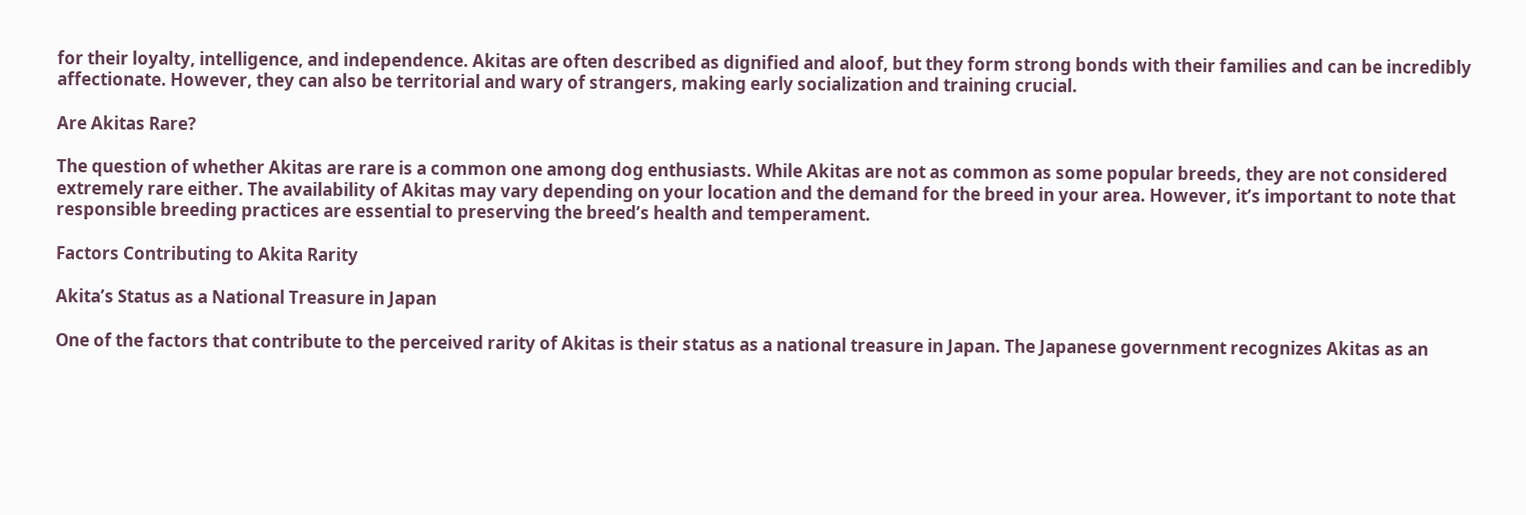for their loyalty, intelligence, and independence. Akitas are often described as dignified and aloof, but they form strong bonds with their families and can be incredibly affectionate. However, they can also be territorial and wary of strangers, making early socialization and training crucial.

Are Akitas Rare?

The question of whether Akitas are rare is a common one among dog enthusiasts. While Akitas are not as common as some popular breeds, they are not considered extremely rare either. The availability of Akitas may vary depending on your location and the demand for the breed in your area. However, it’s important to note that responsible breeding practices are essential to preserving the breed’s health and temperament.

Factors Contributing to Akita Rarity

Akita’s Status as a National Treasure in Japan

One of the factors that contribute to the perceived rarity of Akitas is their status as a national treasure in Japan. The Japanese government recognizes Akitas as an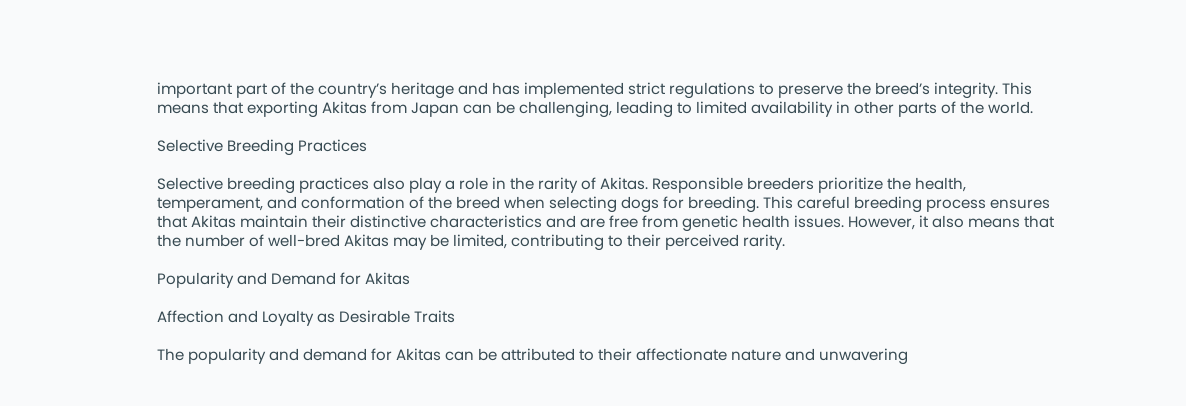important part of the country’s heritage and has implemented strict regulations to preserve the breed’s integrity. This means that exporting Akitas from Japan can be challenging, leading to limited availability in other parts of the world.

Selective Breeding Practices

Selective breeding practices also play a role in the rarity of Akitas. Responsible breeders prioritize the health, temperament, and conformation of the breed when selecting dogs for breeding. This careful breeding process ensures that Akitas maintain their distinctive characteristics and are free from genetic health issues. However, it also means that the number of well-bred Akitas may be limited, contributing to their perceived rarity.

Popularity and Demand for Akitas

Affection and Loyalty as Desirable Traits

The popularity and demand for Akitas can be attributed to their affectionate nature and unwavering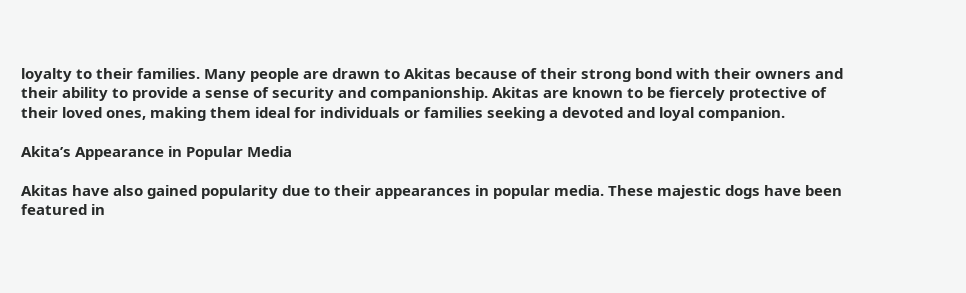loyalty to their families. Many people are drawn to Akitas because of their strong bond with their owners and their ability to provide a sense of security and companionship. Akitas are known to be fiercely protective of their loved ones, making them ideal for individuals or families seeking a devoted and loyal companion.

Akita’s Appearance in Popular Media

Akitas have also gained popularity due to their appearances in popular media. These majestic dogs have been featured in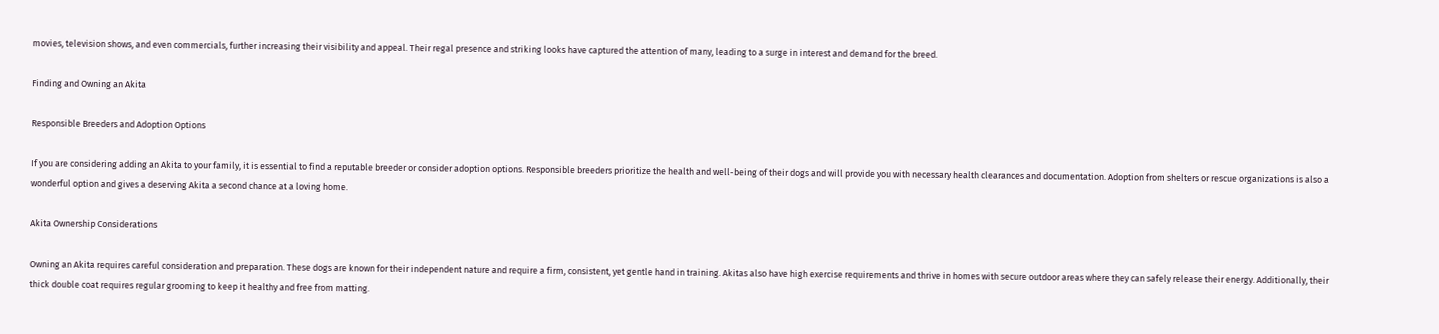movies, television shows, and even commercials, further increasing their visibility and appeal. Their regal presence and striking looks have captured the attention of many, leading to a surge in interest and demand for the breed.

Finding and Owning an Akita

Responsible Breeders and Adoption Options

If you are considering adding an Akita to your family, it is essential to find a reputable breeder or consider adoption options. Responsible breeders prioritize the health and well-being of their dogs and will provide you with necessary health clearances and documentation. Adoption from shelters or rescue organizations is also a wonderful option and gives a deserving Akita a second chance at a loving home.

Akita Ownership Considerations

Owning an Akita requires careful consideration and preparation. These dogs are known for their independent nature and require a firm, consistent, yet gentle hand in training. Akitas also have high exercise requirements and thrive in homes with secure outdoor areas where they can safely release their energy. Additionally, their thick double coat requires regular grooming to keep it healthy and free from matting.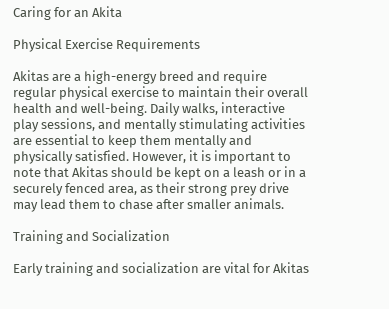Caring for an Akita

Physical Exercise Requirements

Akitas are a high-energy breed and require regular physical exercise to maintain their overall health and well-being. Daily walks, interactive play sessions, and mentally stimulating activities are essential to keep them mentally and physically satisfied. However, it is important to note that Akitas should be kept on a leash or in a securely fenced area, as their strong prey drive may lead them to chase after smaller animals.

Training and Socialization

Early training and socialization are vital for Akitas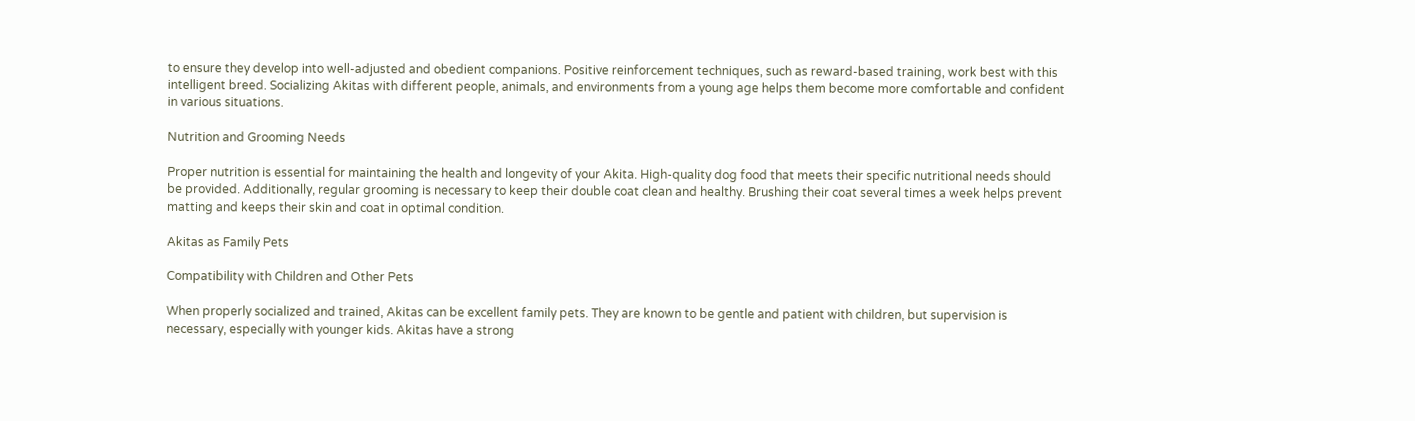to ensure they develop into well-adjusted and obedient companions. Positive reinforcement techniques, such as reward-based training, work best with this intelligent breed. Socializing Akitas with different people, animals, and environments from a young age helps them become more comfortable and confident in various situations.

Nutrition and Grooming Needs

Proper nutrition is essential for maintaining the health and longevity of your Akita. High-quality dog food that meets their specific nutritional needs should be provided. Additionally, regular grooming is necessary to keep their double coat clean and healthy. Brushing their coat several times a week helps prevent matting and keeps their skin and coat in optimal condition.

Akitas as Family Pets

Compatibility with Children and Other Pets

When properly socialized and trained, Akitas can be excellent family pets. They are known to be gentle and patient with children, but supervision is necessary, especially with younger kids. Akitas have a strong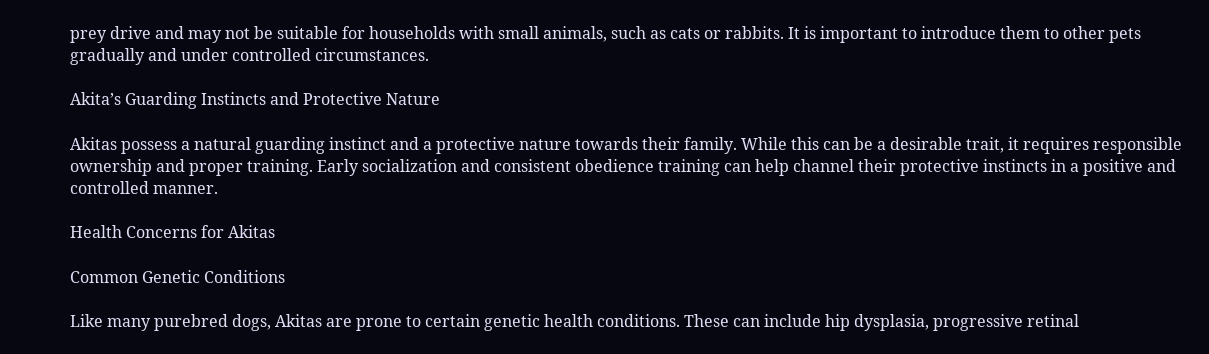prey drive and may not be suitable for households with small animals, such as cats or rabbits. It is important to introduce them to other pets gradually and under controlled circumstances.

Akita’s Guarding Instincts and Protective Nature

Akitas possess a natural guarding instinct and a protective nature towards their family. While this can be a desirable trait, it requires responsible ownership and proper training. Early socialization and consistent obedience training can help channel their protective instincts in a positive and controlled manner.

Health Concerns for Akitas

Common Genetic Conditions

Like many purebred dogs, Akitas are prone to certain genetic health conditions. These can include hip dysplasia, progressive retinal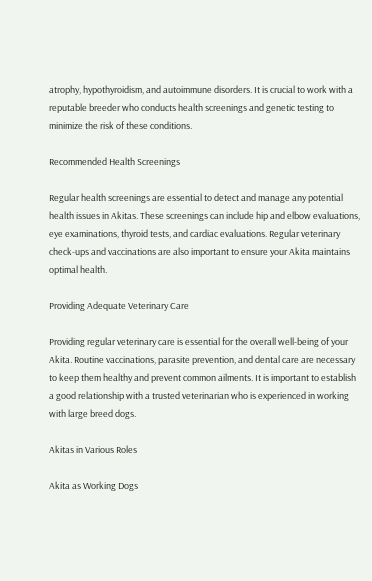atrophy, hypothyroidism, and autoimmune disorders. It is crucial to work with a reputable breeder who conducts health screenings and genetic testing to minimize the risk of these conditions.

Recommended Health Screenings

Regular health screenings are essential to detect and manage any potential health issues in Akitas. These screenings can include hip and elbow evaluations, eye examinations, thyroid tests, and cardiac evaluations. Regular veterinary check-ups and vaccinations are also important to ensure your Akita maintains optimal health.

Providing Adequate Veterinary Care

Providing regular veterinary care is essential for the overall well-being of your Akita. Routine vaccinations, parasite prevention, and dental care are necessary to keep them healthy and prevent common ailments. It is important to establish a good relationship with a trusted veterinarian who is experienced in working with large breed dogs.

Akitas in Various Roles

Akita as Working Dogs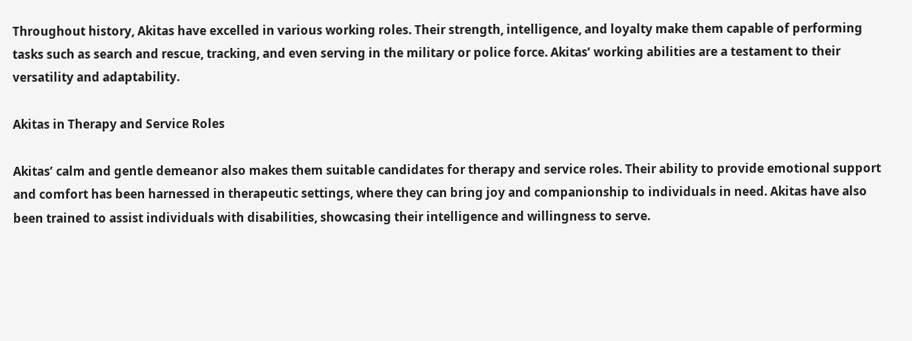Throughout history, Akitas have excelled in various working roles. Their strength, intelligence, and loyalty make them capable of performing tasks such as search and rescue, tracking, and even serving in the military or police force. Akitas’ working abilities are a testament to their versatility and adaptability.

Akitas in Therapy and Service Roles

Akitas’ calm and gentle demeanor also makes them suitable candidates for therapy and service roles. Their ability to provide emotional support and comfort has been harnessed in therapeutic settings, where they can bring joy and companionship to individuals in need. Akitas have also been trained to assist individuals with disabilities, showcasing their intelligence and willingness to serve.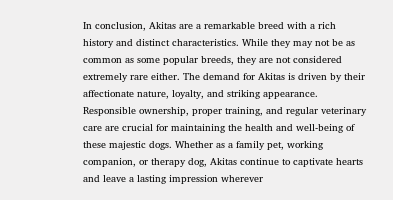In conclusion, Akitas are a remarkable breed with a rich history and distinct characteristics. While they may not be as common as some popular breeds, they are not considered extremely rare either. The demand for Akitas is driven by their affectionate nature, loyalty, and striking appearance. Responsible ownership, proper training, and regular veterinary care are crucial for maintaining the health and well-being of these majestic dogs. Whether as a family pet, working companion, or therapy dog, Akitas continue to captivate hearts and leave a lasting impression wherever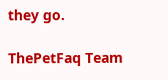they go.

ThePetFaq Team